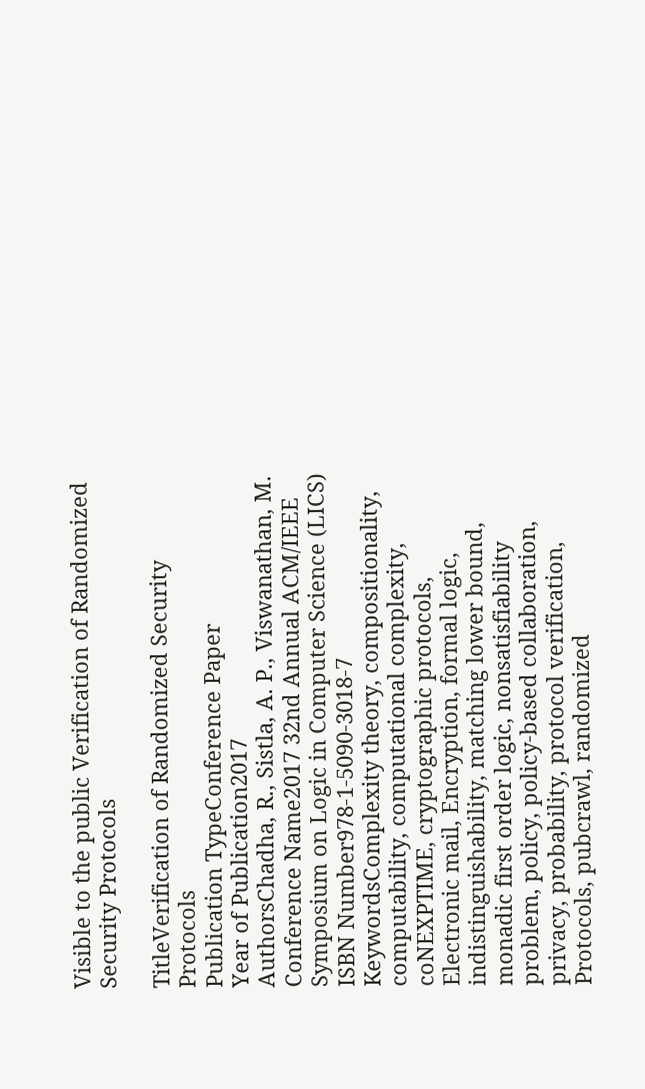Visible to the public Verification of Randomized Security Protocols

TitleVerification of Randomized Security Protocols
Publication TypeConference Paper
Year of Publication2017
AuthorsChadha, R., Sistla, A. P., Viswanathan, M.
Conference Name2017 32nd Annual ACM/IEEE Symposium on Logic in Computer Science (LICS)
ISBN Number978-1-5090-3018-7
KeywordsComplexity theory, compositionality, computability, computational complexity, coNEXPTIME, cryptographic protocols, Electronic mail, Encryption, formal logic, indistinguishability, matching lower bound, monadic first order logic, nonsatisfiability problem, policy, policy-based collaboration, privacy, probability, protocol verification, Protocols, pubcrawl, randomized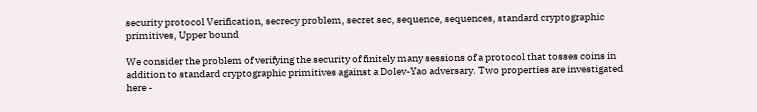security protocol Verification, secrecy problem, secret sec, sequence, sequences, standard cryptographic primitives, Upper bound

We consider the problem of verifying the security of finitely many sessions of a protocol that tosses coins in addition to standard cryptographic primitives against a Dolev-Yao adversary. Two properties are investigated here -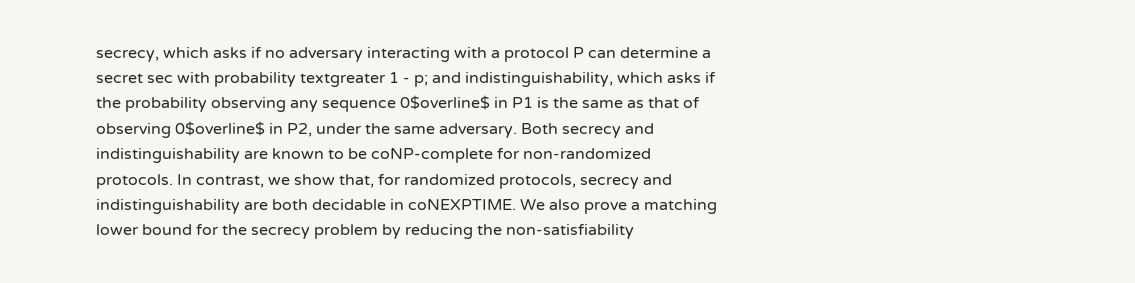secrecy, which asks if no adversary interacting with a protocol P can determine a secret sec with probability textgreater 1 - p; and indistinguishability, which asks if the probability observing any sequence 0$overline$ in P1 is the same as that of observing 0$overline$ in P2, under the same adversary. Both secrecy and indistinguishability are known to be coNP-complete for non-randomized protocols. In contrast, we show that, for randomized protocols, secrecy and indistinguishability are both decidable in coNEXPTIME. We also prove a matching lower bound for the secrecy problem by reducing the non-satisfiability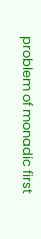problem of monadic first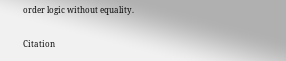order logic without equality.

Citation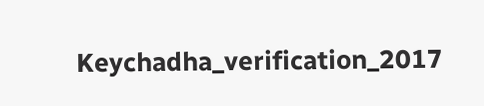Keychadha_verification_2017